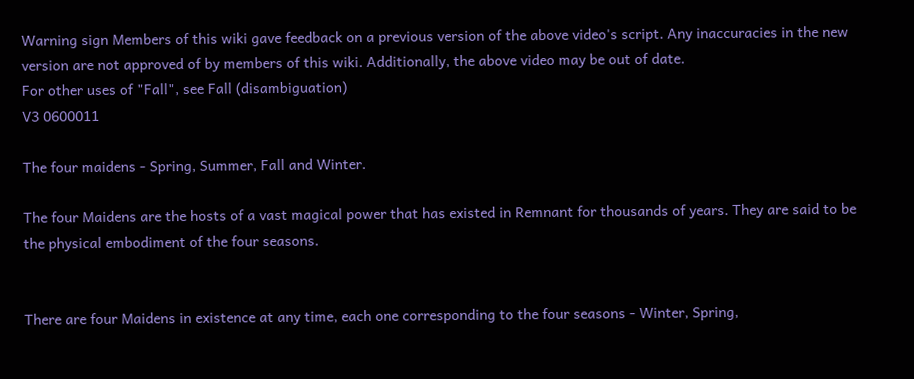Warning sign Members of this wiki gave feedback on a previous version of the above video's script. Any inaccuracies in the new version are not approved of by members of this wiki. Additionally, the above video may be out of date.
For other uses of "Fall", see Fall (disambiguation)
V3 0600011

The four maidens - Spring, Summer, Fall and Winter.

The four Maidens are the hosts of a vast magical power that has existed in Remnant for thousands of years. They are said to be the physical embodiment of the four seasons.


There are four Maidens in existence at any time, each one corresponding to the four seasons - Winter, Spring,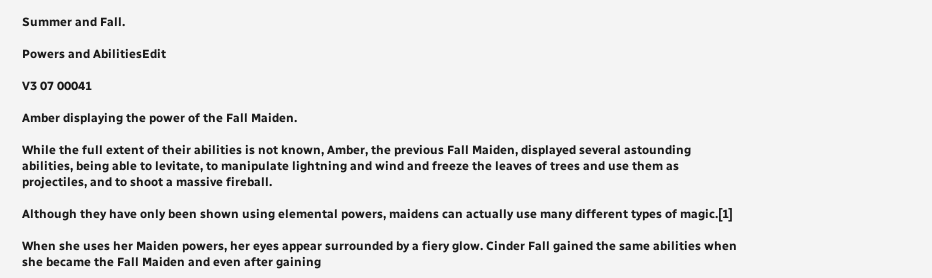Summer and Fall.

Powers and AbilitiesEdit

V3 07 00041

Amber displaying the power of the Fall Maiden.

While the full extent of their abilities is not known, Amber, the previous Fall Maiden, displayed several astounding abilities, being able to levitate, to manipulate lightning and wind and freeze the leaves of trees and use them as projectiles, and to shoot a massive fireball.

Although they have only been shown using elemental powers, maidens can actually use many different types of magic.[1]

When she uses her Maiden powers, her eyes appear surrounded by a fiery glow. Cinder Fall gained the same abilities when she became the Fall Maiden and even after gaining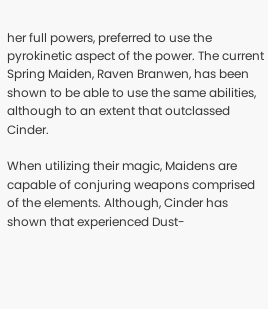her full powers, preferred to use the pyrokinetic aspect of the power. The current Spring Maiden, Raven Branwen, has been shown to be able to use the same abilities, although to an extent that outclassed Cinder.

When utilizing their magic, Maidens are capable of conjuring weapons comprised of the elements. Although, Cinder has shown that experienced Dust-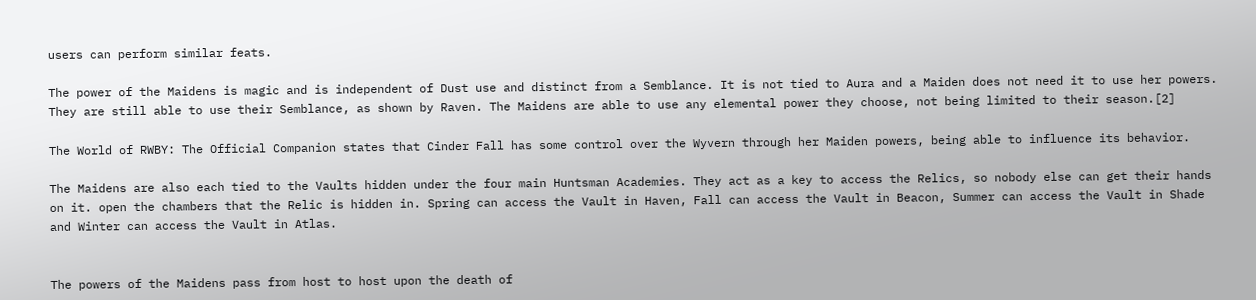users can perform similar feats.

The power of the Maidens is magic and is independent of Dust use and distinct from a Semblance. It is not tied to Aura and a Maiden does not need it to use her powers. They are still able to use their Semblance, as shown by Raven. The Maidens are able to use any elemental power they choose, not being limited to their season.[2]

The World of RWBY: The Official Companion states that Cinder Fall has some control over the Wyvern through her Maiden powers, being able to influence its behavior.

The Maidens are also each tied to the Vaults hidden under the four main Huntsman Academies. They act as a key to access the Relics, so nobody else can get their hands on it. open the chambers that the Relic is hidden in. Spring can access the Vault in Haven, Fall can access the Vault in Beacon, Summer can access the Vault in Shade and Winter can access the Vault in Atlas.


The powers of the Maidens pass from host to host upon the death of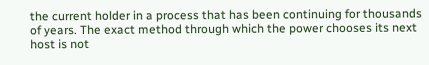the current holder in a process that has been continuing for thousands of years. The exact method through which the power chooses its next host is not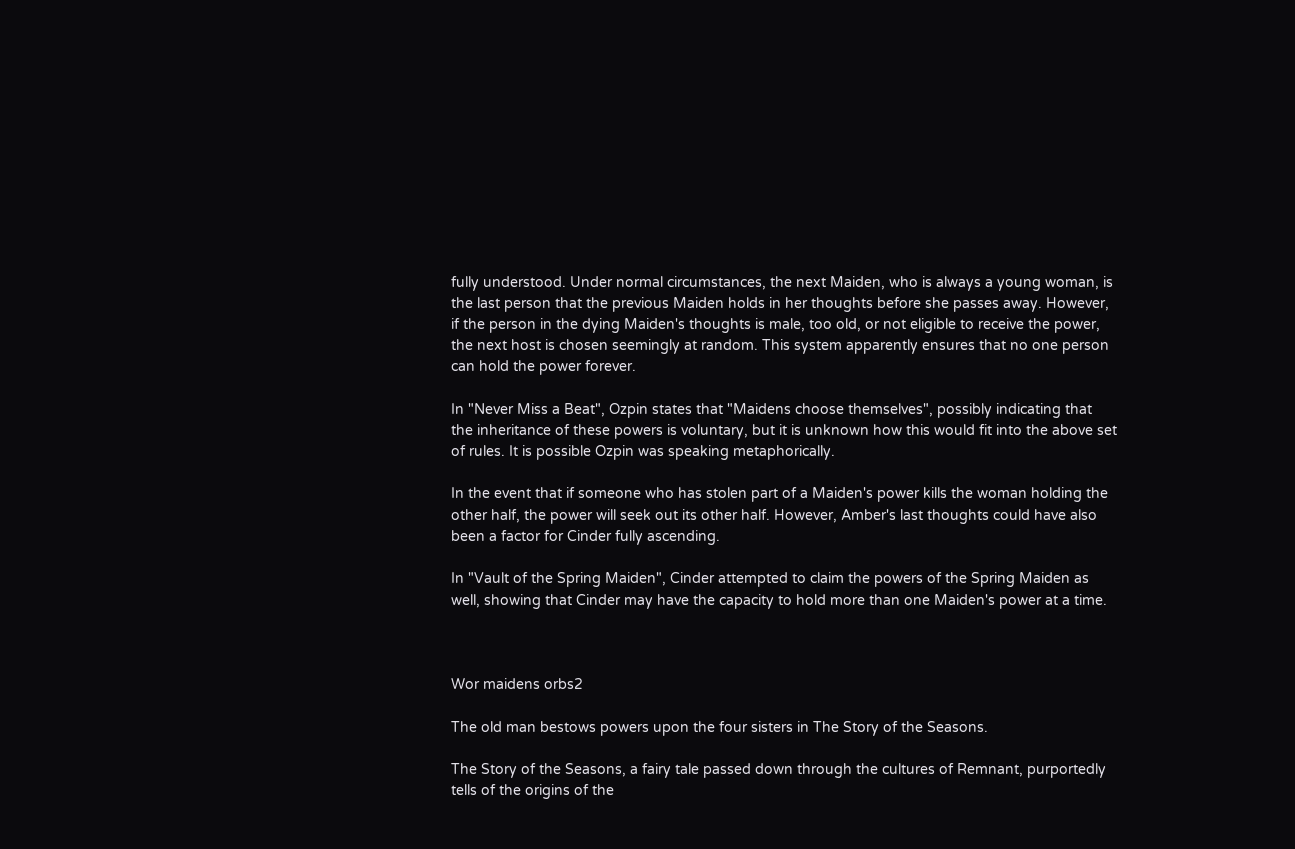fully understood. Under normal circumstances, the next Maiden, who is always a young woman, is the last person that the previous Maiden holds in her thoughts before she passes away. However, if the person in the dying Maiden's thoughts is male, too old, or not eligible to receive the power, the next host is chosen seemingly at random. This system apparently ensures that no one person can hold the power forever.

In "Never Miss a Beat", Ozpin states that "Maidens choose themselves", possibly indicating that the inheritance of these powers is voluntary, but it is unknown how this would fit into the above set of rules. It is possible Ozpin was speaking metaphorically.

In the event that if someone who has stolen part of a Maiden's power kills the woman holding the other half, the power will seek out its other half. However, Amber's last thoughts could have also been a factor for Cinder fully ascending.

In "Vault of the Spring Maiden", Cinder attempted to claim the powers of the Spring Maiden as well, showing that Cinder may have the capacity to hold more than one Maiden's power at a time.



Wor maidens orbs2

The old man bestows powers upon the four sisters in The Story of the Seasons.

The Story of the Seasons, a fairy tale passed down through the cultures of Remnant, purportedly tells of the origins of the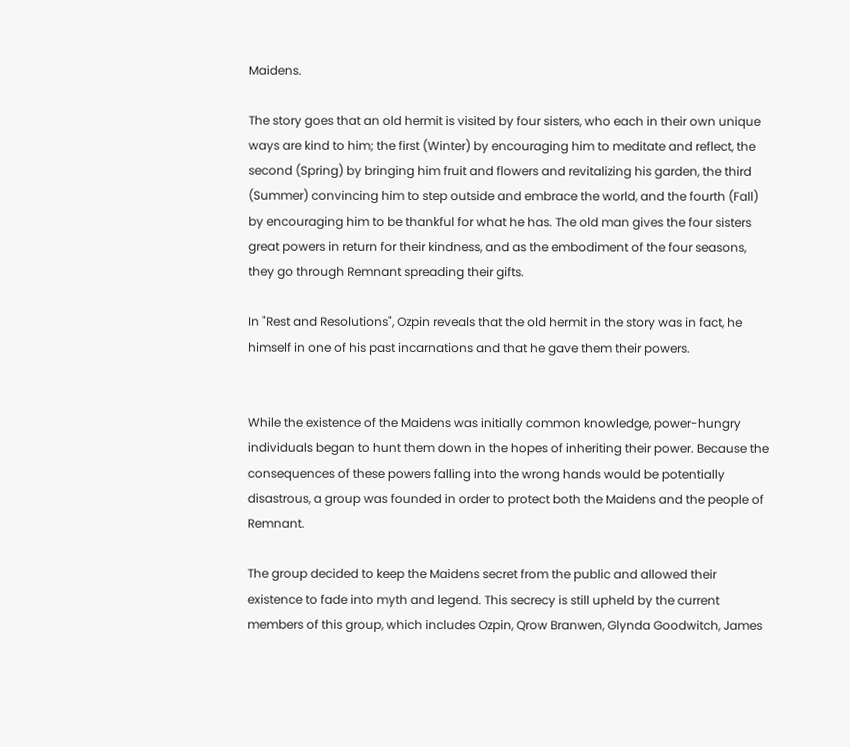Maidens.

The story goes that an old hermit is visited by four sisters, who each in their own unique ways are kind to him; the first (Winter) by encouraging him to meditate and reflect, the second (Spring) by bringing him fruit and flowers and revitalizing his garden, the third (Summer) convincing him to step outside and embrace the world, and the fourth (Fall) by encouraging him to be thankful for what he has. The old man gives the four sisters great powers in return for their kindness, and as the embodiment of the four seasons, they go through Remnant spreading their gifts.

In "Rest and Resolutions", Ozpin reveals that the old hermit in the story was in fact, he himself in one of his past incarnations and that he gave them their powers.


While the existence of the Maidens was initially common knowledge, power-hungry individuals began to hunt them down in the hopes of inheriting their power. Because the consequences of these powers falling into the wrong hands would be potentially disastrous, a group was founded in order to protect both the Maidens and the people of Remnant.

The group decided to keep the Maidens secret from the public and allowed their existence to fade into myth and legend. This secrecy is still upheld by the current members of this group, which includes Ozpin, Qrow Branwen, Glynda Goodwitch, James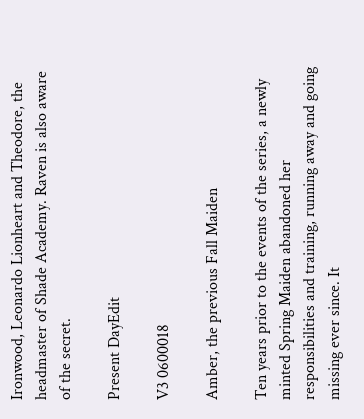Ironwood, Leonardo Lionheart and Theodore, the headmaster of Shade Academy. Raven is also aware of the secret.

Present DayEdit

V3 0600018

Amber, the previous Fall Maiden

Ten years prior to the events of the series, a newly minted Spring Maiden abandoned her responsibilities and training, running away and going missing ever since. It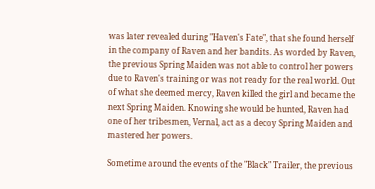was later revealed during "Haven's Fate", that she found herself in the company of Raven and her bandits. As worded by Raven, the previous Spring Maiden was not able to control her powers due to Raven's training or was not ready for the real world. Out of what she deemed mercy, Raven killed the girl and became the next Spring Maiden. Knowing she would be hunted, Raven had one of her tribesmen, Vernal, act as a decoy Spring Maiden and mastered her powers.

Sometime around the events of the "Black" Trailer, the previous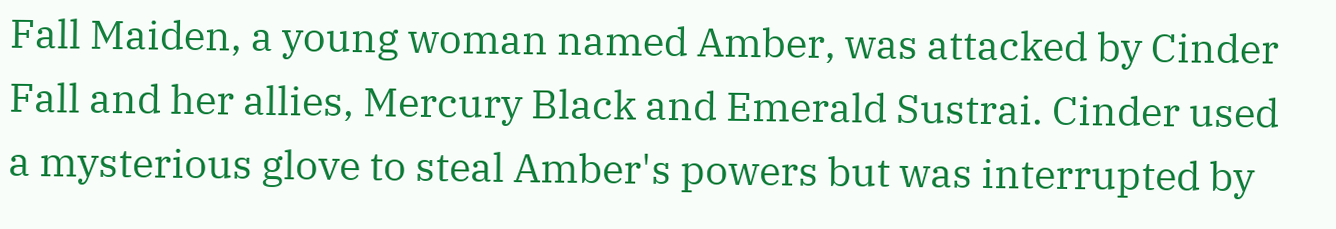Fall Maiden, a young woman named Amber, was attacked by Cinder Fall and her allies, Mercury Black and Emerald Sustrai. Cinder used a mysterious glove to steal Amber's powers but was interrupted by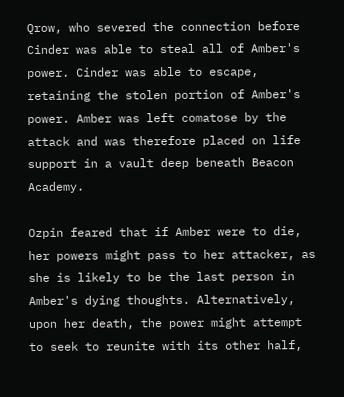Qrow, who severed the connection before Cinder was able to steal all of Amber's power. Cinder was able to escape, retaining the stolen portion of Amber's power. Amber was left comatose by the attack and was therefore placed on life support in a vault deep beneath Beacon Academy.

Ozpin feared that if Amber were to die, her powers might pass to her attacker, as she is likely to be the last person in Amber's dying thoughts. Alternatively, upon her death, the power might attempt to seek to reunite with its other half,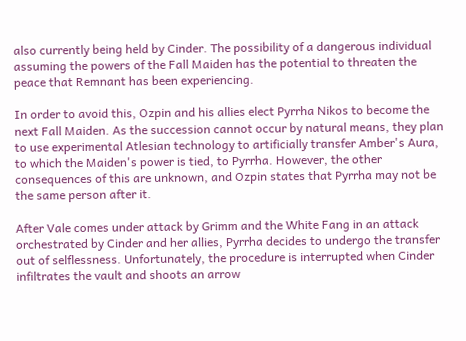also currently being held by Cinder. The possibility of a dangerous individual assuming the powers of the Fall Maiden has the potential to threaten the peace that Remnant has been experiencing.

In order to avoid this, Ozpin and his allies elect Pyrrha Nikos to become the next Fall Maiden. As the succession cannot occur by natural means, they plan to use experimental Atlesian technology to artificially transfer Amber's Aura, to which the Maiden's power is tied, to Pyrrha. However, the other consequences of this are unknown, and Ozpin states that Pyrrha may not be the same person after it.

After Vale comes under attack by Grimm and the White Fang in an attack orchestrated by Cinder and her allies, Pyrrha decides to undergo the transfer out of selflessness. Unfortunately, the procedure is interrupted when Cinder infiltrates the vault and shoots an arrow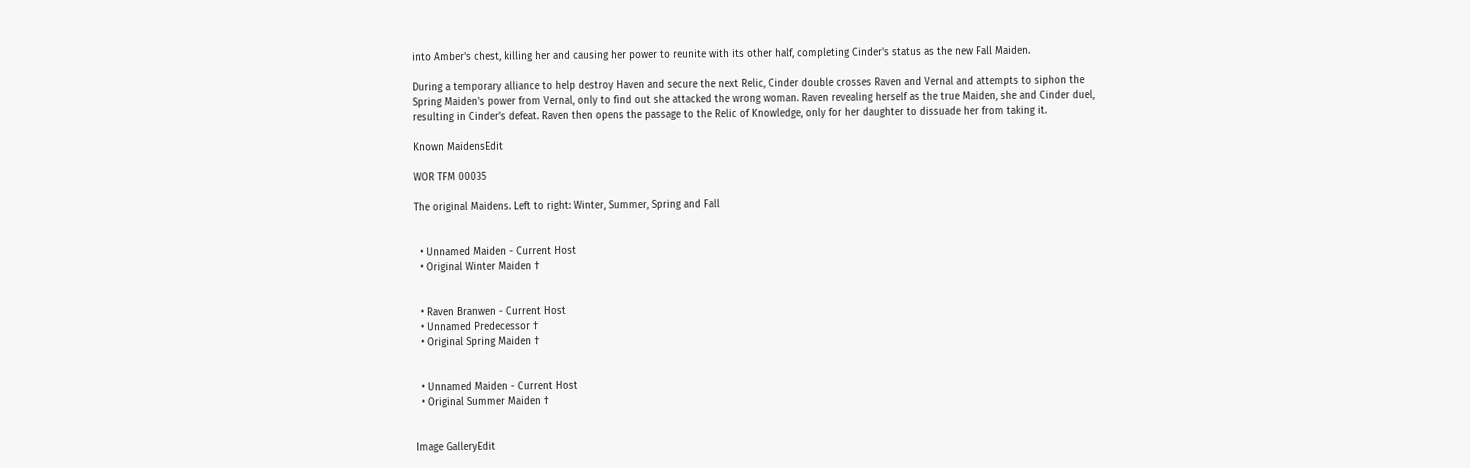into Amber's chest, killing her and causing her power to reunite with its other half, completing Cinder's status as the new Fall Maiden.

During a temporary alliance to help destroy Haven and secure the next Relic, Cinder double crosses Raven and Vernal and attempts to siphon the Spring Maiden's power from Vernal, only to find out she attacked the wrong woman. Raven revealing herself as the true Maiden, she and Cinder duel, resulting in Cinder's defeat. Raven then opens the passage to the Relic of Knowledge, only for her daughter to dissuade her from taking it.

Known MaidensEdit

WOR TFM 00035

The original Maidens. Left to right: Winter, Summer, Spring and Fall


  • Unnamed Maiden - Current Host
  • Original Winter Maiden †


  • Raven Branwen - Current Host
  • Unnamed Predecessor †
  • Original Spring Maiden †


  • Unnamed Maiden - Current Host
  • Original Summer Maiden †


Image GalleryEdit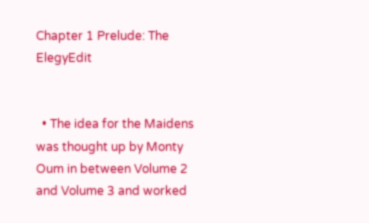Chapter 1 Prelude: The ElegyEdit


  • The idea for the Maidens was thought up by Monty Oum in between Volume 2 and Volume 3 and worked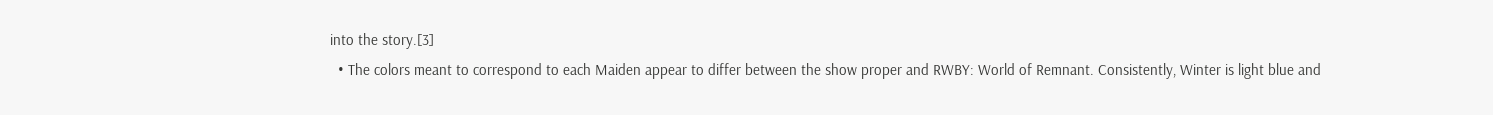into the story.[3]
  • The colors meant to correspond to each Maiden appear to differ between the show proper and RWBY: World of Remnant. Consistently, Winter is light blue and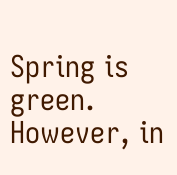Spring is green. However, in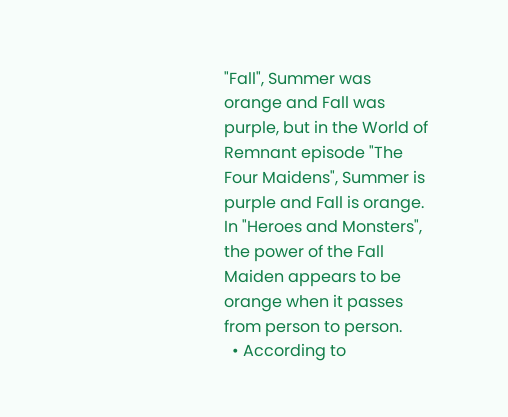"Fall", Summer was orange and Fall was purple, but in the World of Remnant episode "The Four Maidens", Summer is purple and Fall is orange. In "Heroes and Monsters", the power of the Fall Maiden appears to be orange when it passes from person to person.
  • According to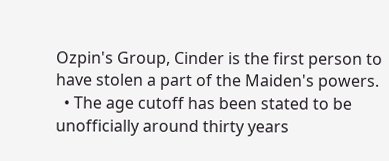Ozpin's Group, Cinder is the first person to have stolen a part of the Maiden's powers.
  • The age cutoff has been stated to be unofficially around thirty years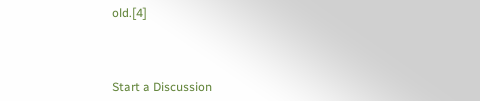old.[4]



Start a Discussion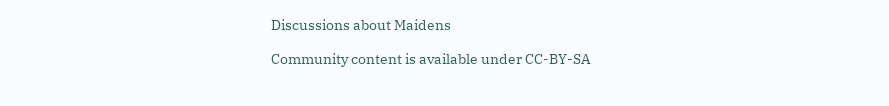Discussions about Maidens

Community content is available under CC-BY-SA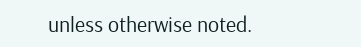unless otherwise noted.